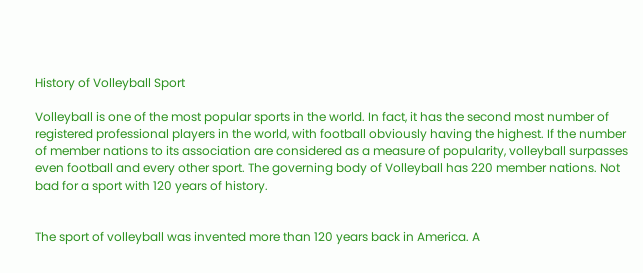History of Volleyball Sport

Volleyball is one of the most popular sports in the world. In fact, it has the second most number of registered professional players in the world, with football obviously having the highest. If the number of member nations to its association are considered as a measure of popularity, volleyball surpasses even football and every other sport. The governing body of Volleyball has 220 member nations. Not bad for a sport with 120 years of history.


The sport of volleyball was invented more than 120 years back in America. A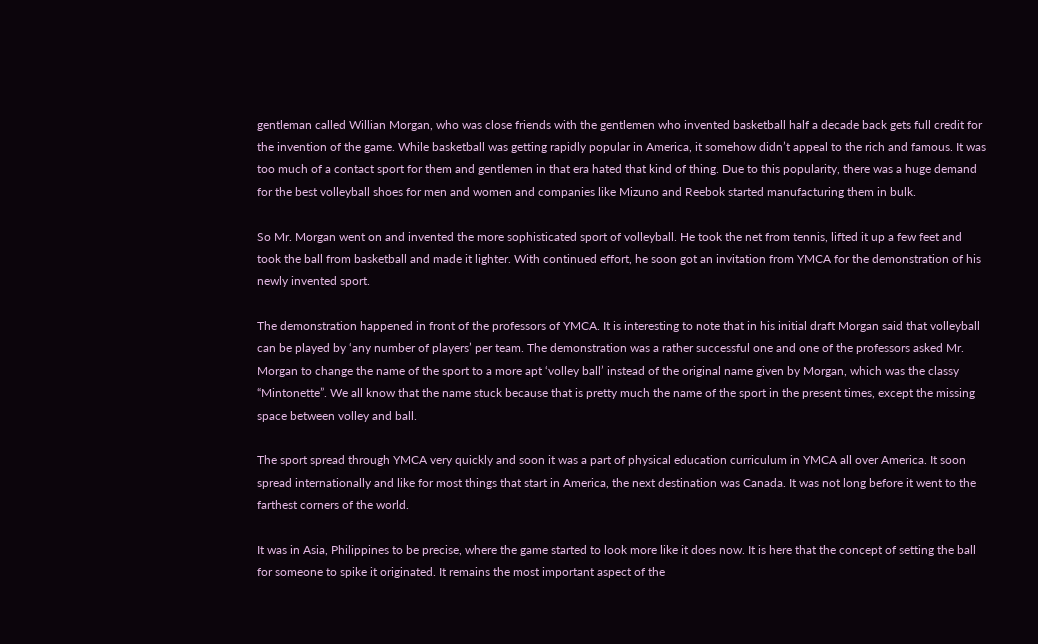gentleman called Willian Morgan, who was close friends with the gentlemen who invented basketball half a decade back gets full credit for the invention of the game. While basketball was getting rapidly popular in America, it somehow didn’t appeal to the rich and famous. It was too much of a contact sport for them and gentlemen in that era hated that kind of thing. Due to this popularity, there was a huge demand for the best volleyball shoes for men and women and companies like Mizuno and Reebok started manufacturing them in bulk.

So Mr. Morgan went on and invented the more sophisticated sport of volleyball. He took the net from tennis, lifted it up a few feet and took the ball from basketball and made it lighter. With continued effort, he soon got an invitation from YMCA for the demonstration of his newly invented sport.

The demonstration happened in front of the professors of YMCA. It is interesting to note that in his initial draft Morgan said that volleyball can be played by ‘any number of players’ per team. The demonstration was a rather successful one and one of the professors asked Mr. Morgan to change the name of the sport to a more apt ‘volley ball’ instead of the original name given by Morgan, which was the classy “Mintonette”. We all know that the name stuck because that is pretty much the name of the sport in the present times, except the missing space between volley and ball.

The sport spread through YMCA very quickly and soon it was a part of physical education curriculum in YMCA all over America. It soon spread internationally and like for most things that start in America, the next destination was Canada. It was not long before it went to the farthest corners of the world.

It was in Asia, Philippines to be precise, where the game started to look more like it does now. It is here that the concept of setting the ball for someone to spike it originated. It remains the most important aspect of the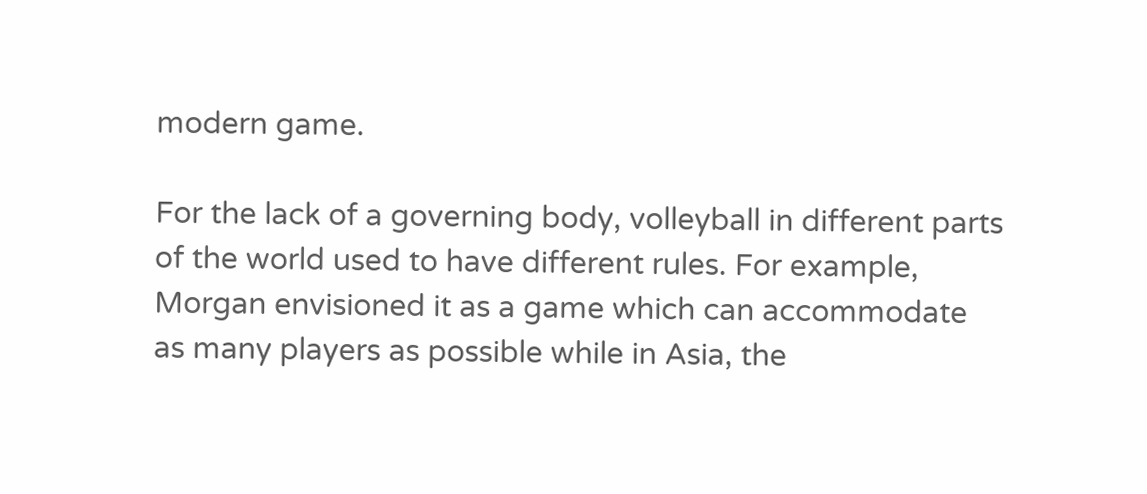modern game.

For the lack of a governing body, volleyball in different parts of the world used to have different rules. For example, Morgan envisioned it as a game which can accommodate as many players as possible while in Asia, the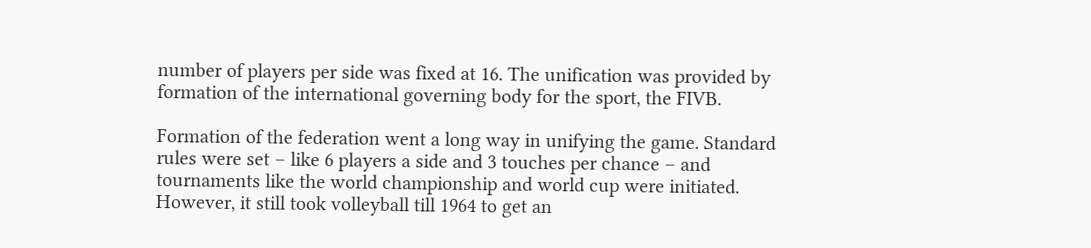number of players per side was fixed at 16. The unification was provided by formation of the international governing body for the sport, the FIVB.

Formation of the federation went a long way in unifying the game. Standard rules were set – like 6 players a side and 3 touches per chance – and tournaments like the world championship and world cup were initiated. However, it still took volleyball till 1964 to get an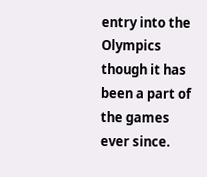entry into the Olympics though it has been a part of the games ever since.